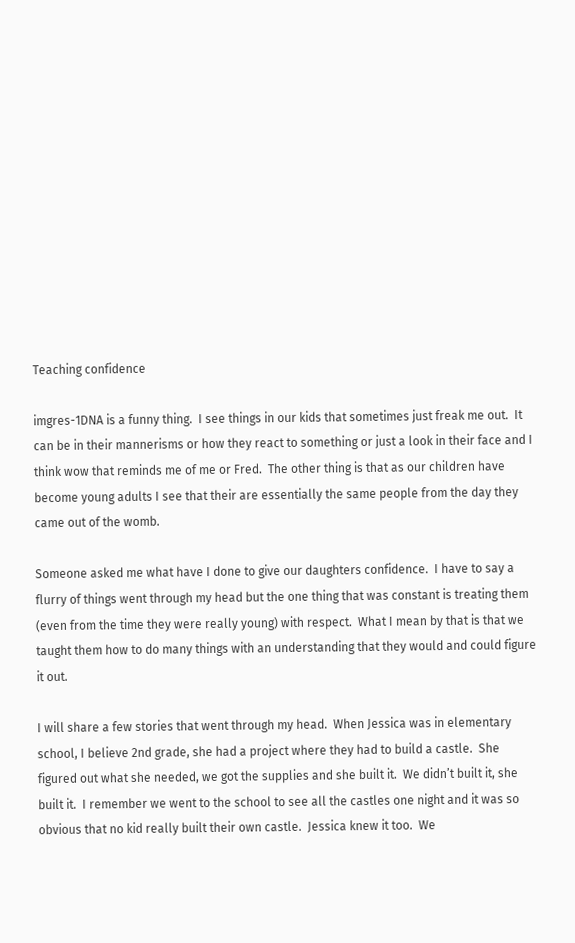Teaching confidence

imgres-1DNA is a funny thing.  I see things in our kids that sometimes just freak me out.  It can be in their mannerisms or how they react to something or just a look in their face and I think wow that reminds me of me or Fred.  The other thing is that as our children have become young adults I see that their are essentially the same people from the day they came out of the womb.

Someone asked me what have I done to give our daughters confidence.  I have to say a flurry of things went through my head but the one thing that was constant is treating them (even from the time they were really young) with respect.  What I mean by that is that we taught them how to do many things with an understanding that they would and could figure it out.

I will share a few stories that went through my head.  When Jessica was in elementary school, I believe 2nd grade, she had a project where they had to build a castle.  She figured out what she needed, we got the supplies and she built it.  We didn’t built it, she built it.  I remember we went to the school to see all the castles one night and it was so obvious that no kid really built their own castle.  Jessica knew it too.  We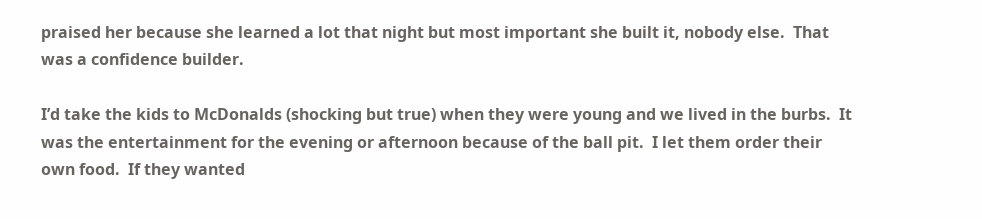praised her because she learned a lot that night but most important she built it, nobody else.  That was a confidence builder.

I’d take the kids to McDonalds (shocking but true) when they were young and we lived in the burbs.  It was the entertainment for the evening or afternoon because of the ball pit.  I let them order their own food.  If they wanted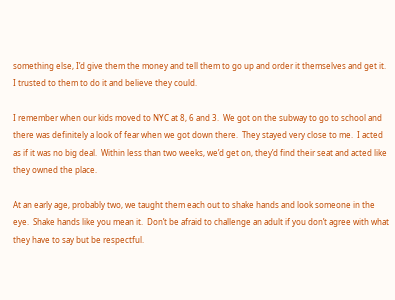something else, I’d give them the money and tell them to go up and order it themselves and get it.  I trusted to them to do it and believe they could.

I remember when our kids moved to NYC at 8, 6 and 3.  We got on the subway to go to school and there was definitely a look of fear when we got down there.  They stayed very close to me.  I acted as if it was no big deal.  Within less than two weeks, we’d get on, they’d find their seat and acted like they owned the place.

At an early age, probably two, we taught them each out to shake hands and look someone in the eye.  Shake hands like you mean it.  Don’t be afraid to challenge an adult if you don’t agree with what they have to say but be respectful.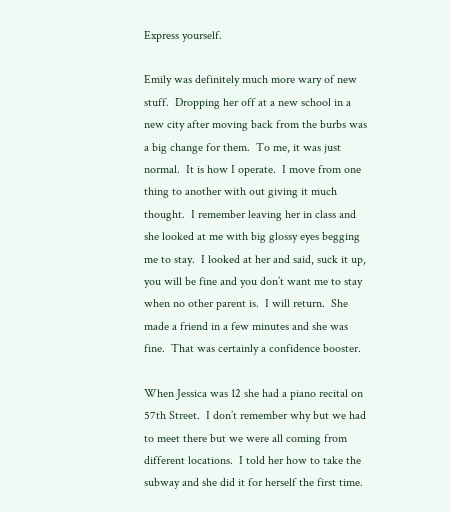Express yourself.

Emily was definitely much more wary of new stuff.  Dropping her off at a new school in a new city after moving back from the burbs was a big change for them.  To me, it was just normal.  It is how I operate.  I move from one thing to another with out giving it much thought.  I remember leaving her in class and she looked at me with big glossy eyes begging me to stay.  I looked at her and said, suck it up, you will be fine and you don’t want me to stay when no other parent is.  I will return.  She made a friend in a few minutes and she was fine.  That was certainly a confidence booster.

When Jessica was 12 she had a piano recital on 57th Street.  I don’t remember why but we had to meet there but we were all coming from different locations.  I told her how to take the subway and she did it for herself the first time.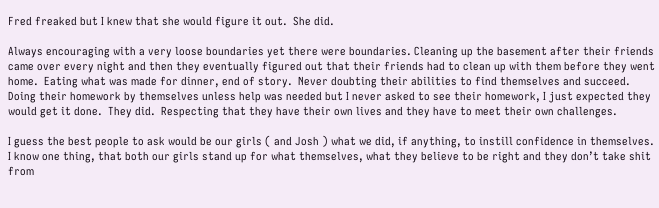Fred freaked but I knew that she would figure it out.  She did.

Always encouraging with a very loose boundaries yet there were boundaries. Cleaning up the basement after their friends came over every night and then they eventually figured out that their friends had to clean up with them before they went home.  Eating what was made for dinner, end of story.  Never doubting their abilities to find themselves and succeed.  Doing their homework by themselves unless help was needed but I never asked to see their homework, I just expected they would get it done.  They did.  Respecting that they have their own lives and they have to meet their own challenges.

I guess the best people to ask would be our girls ( and Josh ) what we did, if anything, to instill confidence in themselves.  I know one thing, that both our girls stand up for what themselves, what they believe to be right and they don’t take shit from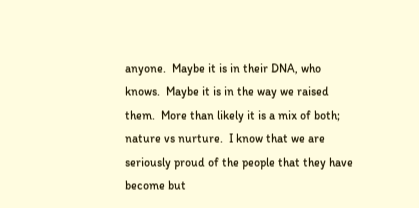anyone.  Maybe it is in their DNA, who knows.  Maybe it is in the way we raised them.  More than likely it is a mix of both; nature vs nurture.  I know that we are seriously proud of the people that they have become but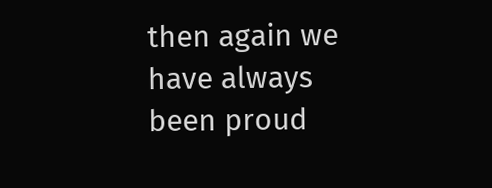then again we have always been proud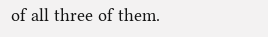of all three of them.